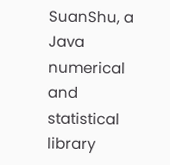SuanShu, a Java numerical and statistical library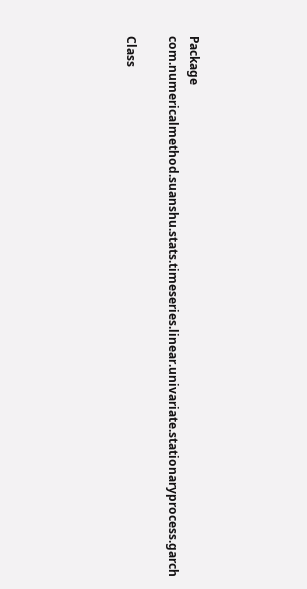Package com.numericalmethod.suanshu.stats.timeseries.linear.univariate.stationaryprocess.garch

Class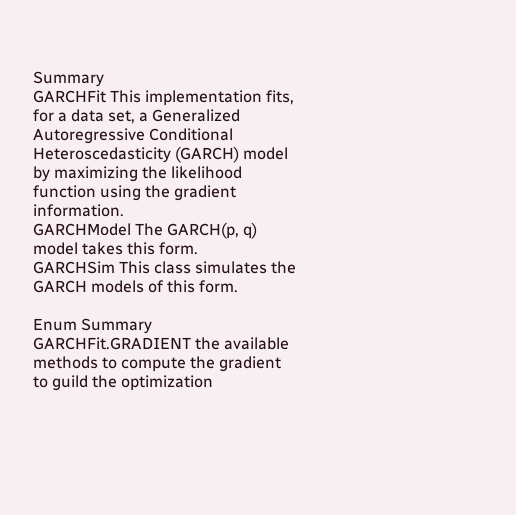Summary
GARCHFit This implementation fits, for a data set, a Generalized Autoregressive Conditional Heteroscedasticity (GARCH) model by maximizing the likelihood function using the gradient information.
GARCHModel The GARCH(p, q) model takes this form.
GARCHSim This class simulates the GARCH models of this form.

Enum Summary
GARCHFit.GRADIENT the available methods to compute the gradient to guild the optimization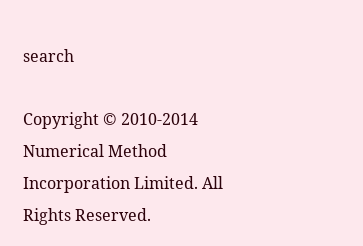search

Copyright © 2010-2014 Numerical Method Incorporation Limited. All Rights Reserved.